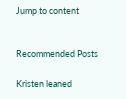Jump to content


Recommended Posts

Kristen leaned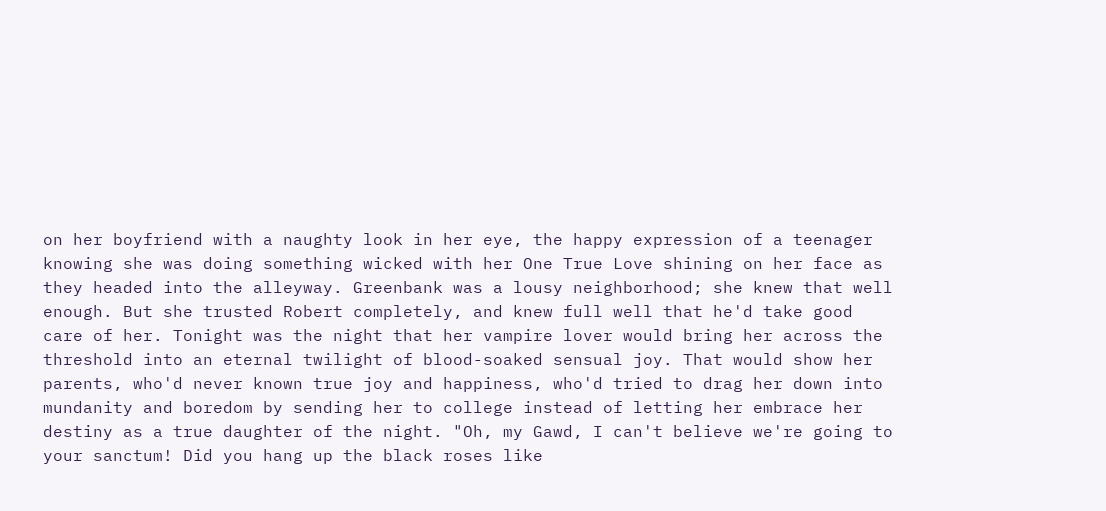on her boyfriend with a naughty look in her eye, the happy expression of a teenager knowing she was doing something wicked with her One True Love shining on her face as they headed into the alleyway. Greenbank was a lousy neighborhood; she knew that well enough. But she trusted Robert completely, and knew full well that he'd take good care of her. Tonight was the night that her vampire lover would bring her across the threshold into an eternal twilight of blood-soaked sensual joy. That would show her parents, who'd never known true joy and happiness, who'd tried to drag her down into mundanity and boredom by sending her to college instead of letting her embrace her destiny as a true daughter of the night. "Oh, my Gawd, I can't believe we're going to your sanctum! Did you hang up the black roses like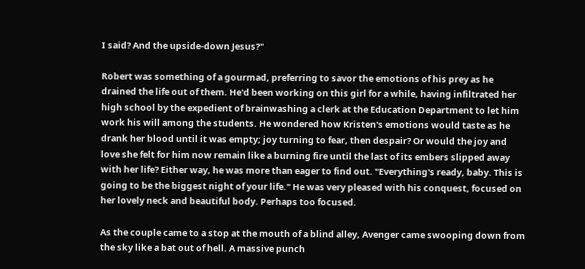I said? And the upside-down Jesus?"

Robert was something of a gourmad, preferring to savor the emotions of his prey as he drained the life out of them. He'd been working on this girl for a while, having infiltrated her high school by the expedient of brainwashing a clerk at the Education Department to let him work his will among the students. He wondered how Kristen's emotions would taste as he drank her blood until it was empty; joy turning to fear, then despair? Or would the joy and love she felt for him now remain like a burning fire until the last of its embers slipped away with her life? Either way, he was more than eager to find out. "Everything's ready, baby. This is going to be the biggest night of your life." He was very pleased with his conquest, focused on her lovely neck and beautiful body. Perhaps too focused.

As the couple came to a stop at the mouth of a blind alley, Avenger came swooping down from the sky like a bat out of hell. A massive punch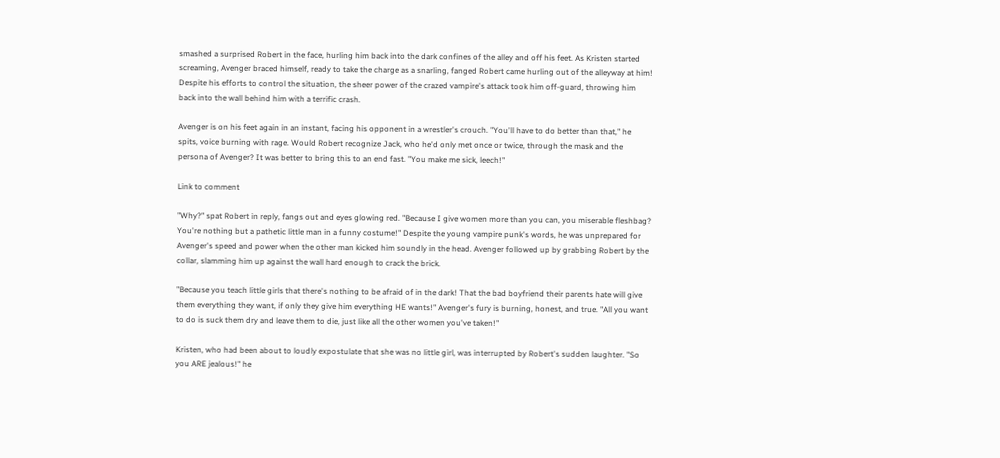smashed a surprised Robert in the face, hurling him back into the dark confines of the alley and off his feet. As Kristen started screaming, Avenger braced himself, ready to take the charge as a snarling, fanged Robert came hurling out of the alleyway at him! Despite his efforts to control the situation, the sheer power of the crazed vampire's attack took him off-guard, throwing him back into the wall behind him with a terrific crash.

Avenger is on his feet again in an instant, facing his opponent in a wrestler's crouch. "You'll have to do better than that," he spits, voice burning with rage. Would Robert recognize Jack, who he'd only met once or twice, through the mask and the persona of Avenger? It was better to bring this to an end fast. "You make me sick, leech!"

Link to comment

"Why?" spat Robert in reply, fangs out and eyes glowing red. "Because I give women more than you can, you miserable fleshbag? You're nothing but a pathetic little man in a funny costume!" Despite the young vampire punk's words, he was unprepared for Avenger's speed and power when the other man kicked him soundly in the head. Avenger followed up by grabbing Robert by the collar, slamming him up against the wall hard enough to crack the brick.

"Because you teach little girls that there's nothing to be afraid of in the dark! That the bad boyfriend their parents hate will give them everything they want, if only they give him everything HE wants!" Avenger's fury is burning, honest, and true. "All you want to do is suck them dry and leave them to die, just like all the other women you've taken!"

Kristen, who had been about to loudly expostulate that she was no little girl, was interrupted by Robert's sudden laughter. "So you ARE jealous!" he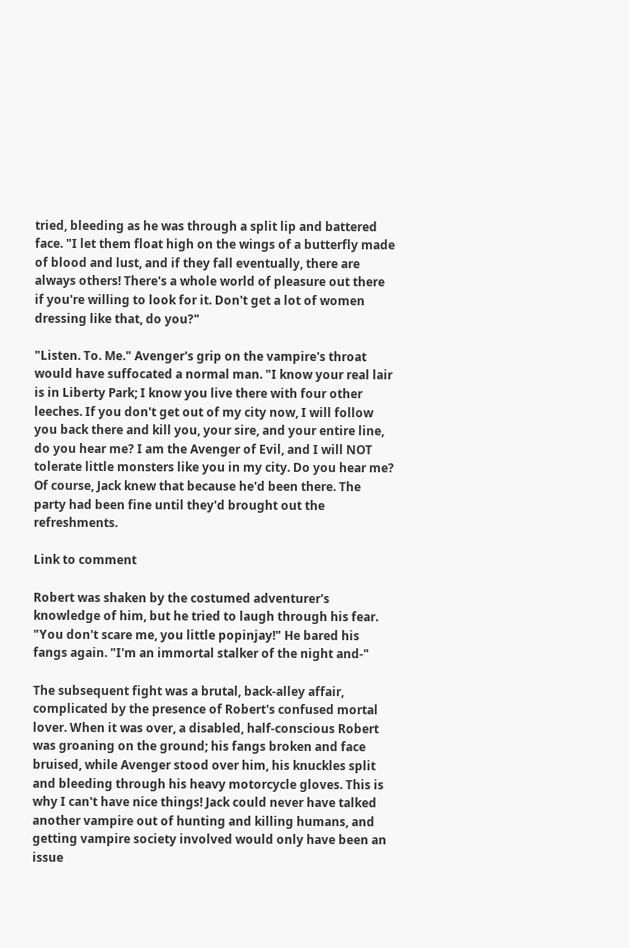tried, bleeding as he was through a split lip and battered face. "I let them float high on the wings of a butterfly made of blood and lust, and if they fall eventually, there are always others! There's a whole world of pleasure out there if you're willing to look for it. Don't get a lot of women dressing like that, do you?"

"Listen. To. Me." Avenger's grip on the vampire's throat would have suffocated a normal man. "I know your real lair is in Liberty Park; I know you live there with four other leeches. If you don't get out of my city now, I will follow you back there and kill you, your sire, and your entire line, do you hear me? I am the Avenger of Evil, and I will NOT tolerate little monsters like you in my city. Do you hear me? Of course, Jack knew that because he'd been there. The party had been fine until they'd brought out the refreshments.

Link to comment

Robert was shaken by the costumed adventurer's knowledge of him, but he tried to laugh through his fear. "You don't scare me, you little popinjay!" He bared his fangs again. "I'm an immortal stalker of the night and-"

The subsequent fight was a brutal, back-alley affair, complicated by the presence of Robert's confused mortal lover. When it was over, a disabled, half-conscious Robert was groaning on the ground; his fangs broken and face bruised, while Avenger stood over him, his knuckles split and bleeding through his heavy motorcycle gloves. This is why I can't have nice things! Jack could never have talked another vampire out of hunting and killing humans, and getting vampire society involved would only have been an issue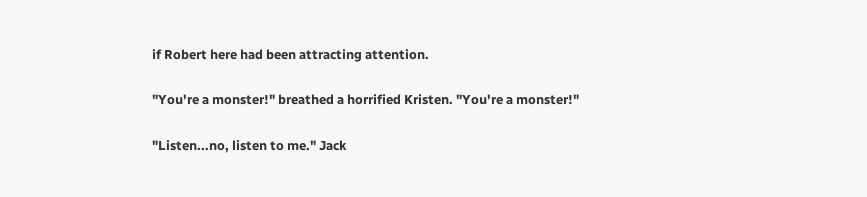if Robert here had been attracting attention.

"You're a monster!" breathed a horrified Kristen. "You're a monster!"

"Listen...no, listen to me." Jack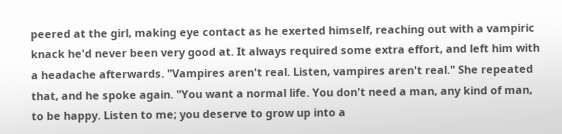peered at the girl, making eye contact as he exerted himself, reaching out with a vampiric knack he'd never been very good at. It always required some extra effort, and left him with a headache afterwards. "Vampires aren't real. Listen, vampires aren't real." She repeated that, and he spoke again. "You want a normal life. You don't need a man, any kind of man, to be happy. Listen to me; you deserve to grow up into a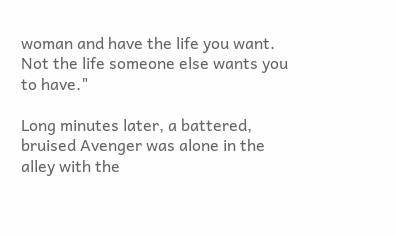woman and have the life you want. Not the life someone else wants you to have."

Long minutes later, a battered, bruised Avenger was alone in the alley with the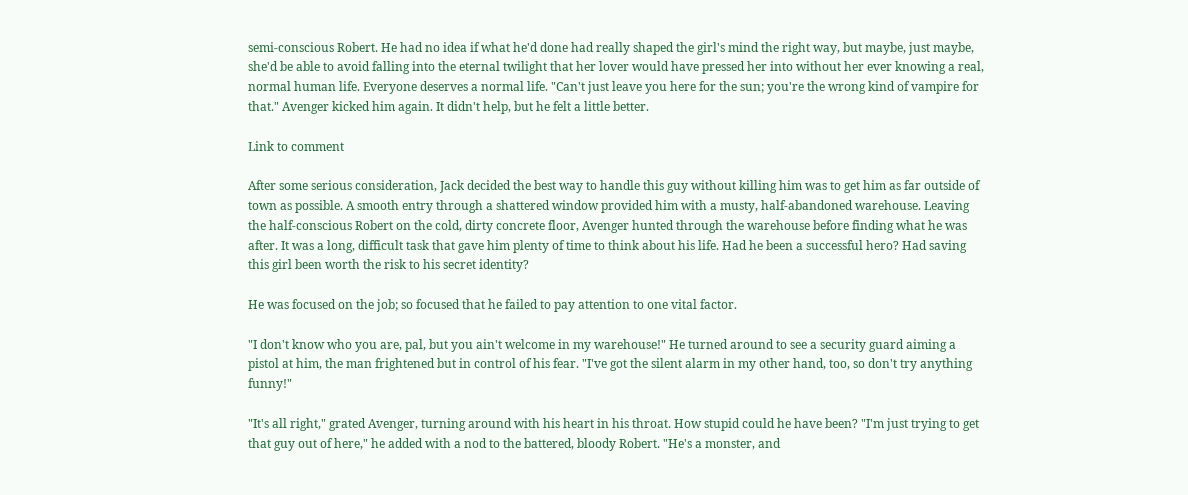semi-conscious Robert. He had no idea if what he'd done had really shaped the girl's mind the right way, but maybe, just maybe, she'd be able to avoid falling into the eternal twilight that her lover would have pressed her into without her ever knowing a real, normal human life. Everyone deserves a normal life. "Can't just leave you here for the sun; you're the wrong kind of vampire for that." Avenger kicked him again. It didn't help, but he felt a little better.

Link to comment

After some serious consideration, Jack decided the best way to handle this guy without killing him was to get him as far outside of town as possible. A smooth entry through a shattered window provided him with a musty, half-abandoned warehouse. Leaving the half-conscious Robert on the cold, dirty concrete floor, Avenger hunted through the warehouse before finding what he was after. It was a long, difficult task that gave him plenty of time to think about his life. Had he been a successful hero? Had saving this girl been worth the risk to his secret identity?

He was focused on the job; so focused that he failed to pay attention to one vital factor.

"I don't know who you are, pal, but you ain't welcome in my warehouse!" He turned around to see a security guard aiming a pistol at him, the man frightened but in control of his fear. "I've got the silent alarm in my other hand, too, so don't try anything funny!"

"It's all right," grated Avenger, turning around with his heart in his throat. How stupid could he have been? "I'm just trying to get that guy out of here," he added with a nod to the battered, bloody Robert. "He's a monster, and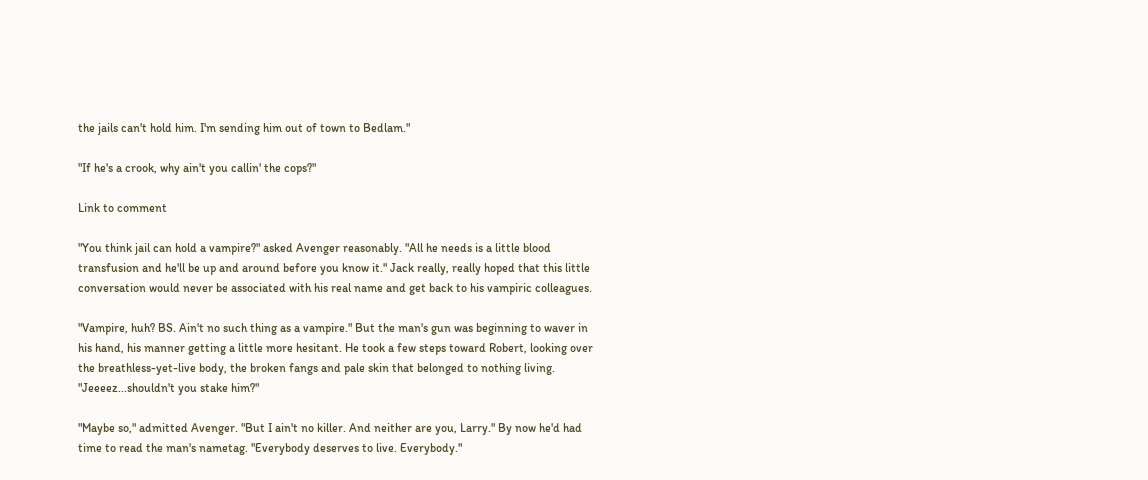the jails can't hold him. I'm sending him out of town to Bedlam."

"If he's a crook, why ain't you callin' the cops?"

Link to comment

"You think jail can hold a vampire?" asked Avenger reasonably. "All he needs is a little blood transfusion and he'll be up and around before you know it." Jack really, really hoped that this little conversation would never be associated with his real name and get back to his vampiric colleagues.

"Vampire, huh? BS. Ain't no such thing as a vampire." But the man's gun was beginning to waver in his hand, his manner getting a little more hesitant. He took a few steps toward Robert, looking over the breathless-yet-live body, the broken fangs and pale skin that belonged to nothing living. "Jeeeez...shouldn't you stake him?"

"Maybe so," admitted Avenger. "But I ain't no killer. And neither are you, Larry." By now he'd had time to read the man's nametag. "Everybody deserves to live. Everybody."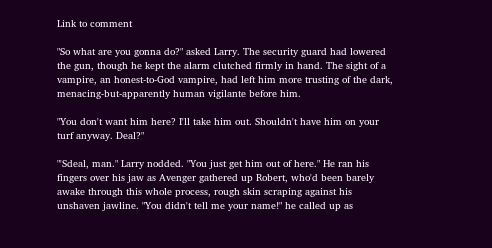Link to comment

"So what are you gonna do?" asked Larry. The security guard had lowered the gun, though he kept the alarm clutched firmly in hand. The sight of a vampire, an honest-to-God vampire, had left him more trusting of the dark, menacing-but-apparently human vigilante before him.

"You don't want him here? I'll take him out. Shouldn't have him on your turf anyway. Deal?"

"'Sdeal, man." Larry nodded. "You just get him out of here." He ran his fingers over his jaw as Avenger gathered up Robert, who'd been barely awake through this whole process, rough skin scraping against his unshaven jawline. "You didn't tell me your name!" he called up as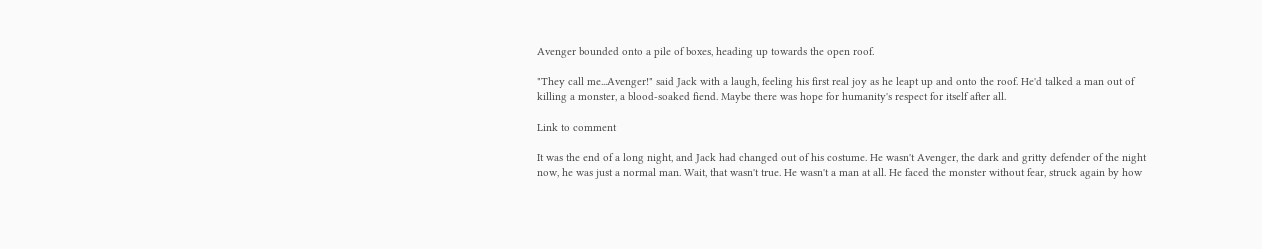Avenger bounded onto a pile of boxes, heading up towards the open roof.

"They call me...Avenger!" said Jack with a laugh, feeling his first real joy as he leapt up and onto the roof. He'd talked a man out of killing a monster, a blood-soaked fiend. Maybe there was hope for humanity's respect for itself after all.

Link to comment

It was the end of a long night, and Jack had changed out of his costume. He wasn't Avenger, the dark and gritty defender of the night now, he was just a normal man. Wait, that wasn't true. He wasn't a man at all. He faced the monster without fear, struck again by how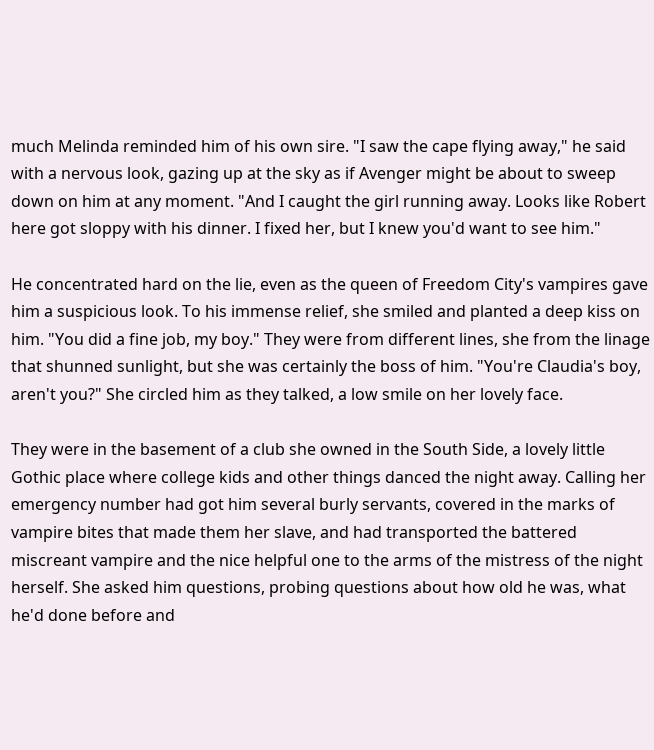much Melinda reminded him of his own sire. "I saw the cape flying away," he said with a nervous look, gazing up at the sky as if Avenger might be about to sweep down on him at any moment. "And I caught the girl running away. Looks like Robert here got sloppy with his dinner. I fixed her, but I knew you'd want to see him."

He concentrated hard on the lie, even as the queen of Freedom City's vampires gave him a suspicious look. To his immense relief, she smiled and planted a deep kiss on him. "You did a fine job, my boy." They were from different lines, she from the linage that shunned sunlight, but she was certainly the boss of him. "You're Claudia's boy, aren't you?" She circled him as they talked, a low smile on her lovely face.

They were in the basement of a club she owned in the South Side, a lovely little Gothic place where college kids and other things danced the night away. Calling her emergency number had got him several burly servants, covered in the marks of vampire bites that made them her slave, and had transported the battered miscreant vampire and the nice helpful one to the arms of the mistress of the night herself. She asked him questions, probing questions about how old he was, what he'd done before and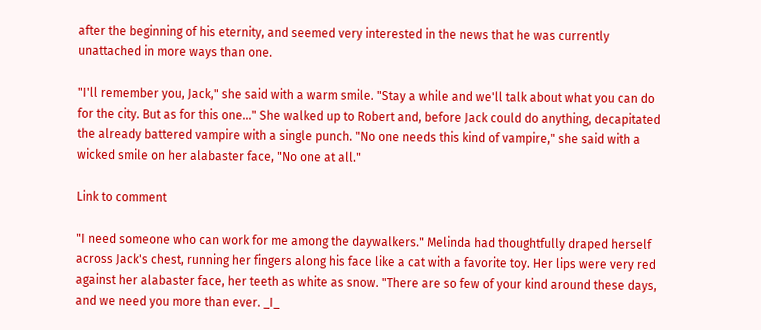after the beginning of his eternity, and seemed very interested in the news that he was currently unattached in more ways than one.

"I'll remember you, Jack," she said with a warm smile. "Stay a while and we'll talk about what you can do for the city. But as for this one..." She walked up to Robert and, before Jack could do anything, decapitated the already battered vampire with a single punch. "No one needs this kind of vampire," she said with a wicked smile on her alabaster face, "No one at all."

Link to comment

"I need someone who can work for me among the daywalkers." Melinda had thoughtfully draped herself across Jack's chest, running her fingers along his face like a cat with a favorite toy. Her lips were very red against her alabaster face, her teeth as white as snow. "There are so few of your kind around these days, and we need you more than ever. _I_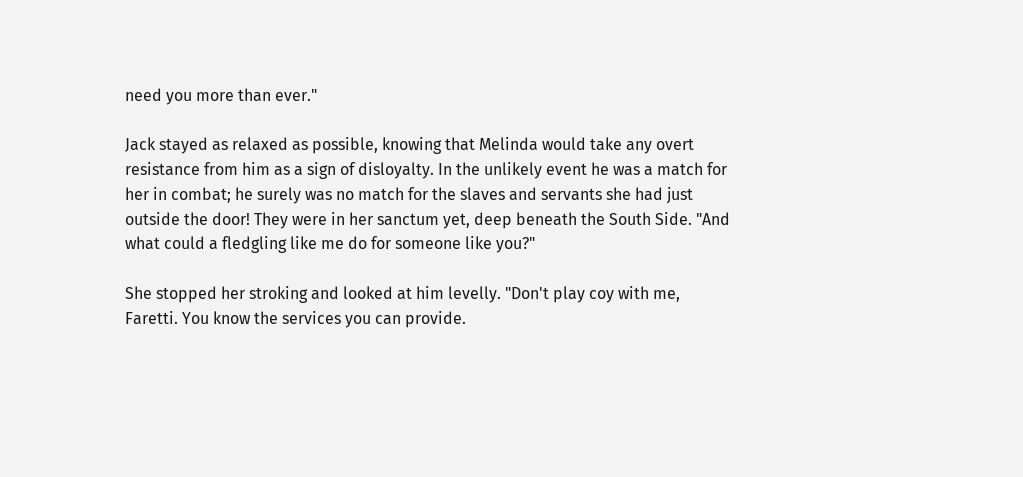need you more than ever."

Jack stayed as relaxed as possible, knowing that Melinda would take any overt resistance from him as a sign of disloyalty. In the unlikely event he was a match for her in combat; he surely was no match for the slaves and servants she had just outside the door! They were in her sanctum yet, deep beneath the South Side. "And what could a fledgling like me do for someone like you?"

She stopped her stroking and looked at him levelly. "Don't play coy with me, Faretti. You know the services you can provide.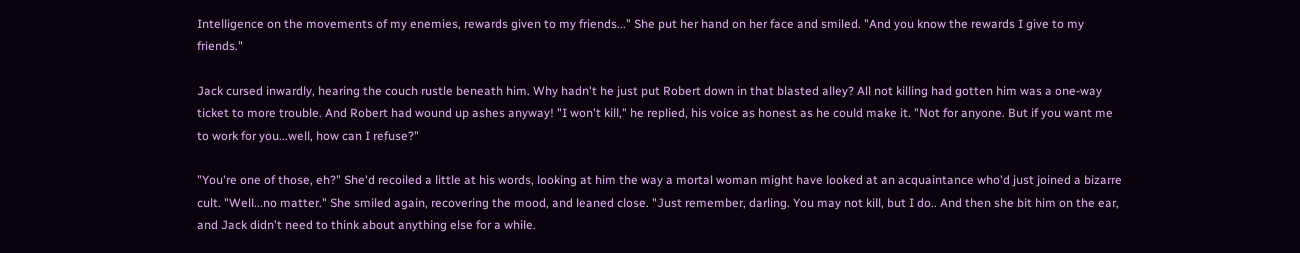Intelligence on the movements of my enemies, rewards given to my friends..." She put her hand on her face and smiled. "And you know the rewards I give to my friends."

Jack cursed inwardly, hearing the couch rustle beneath him. Why hadn't he just put Robert down in that blasted alley? All not killing had gotten him was a one-way ticket to more trouble. And Robert had wound up ashes anyway! "I won't kill," he replied, his voice as honest as he could make it. "Not for anyone. But if you want me to work for you...well, how can I refuse?"

"You're one of those, eh?" She'd recoiled a little at his words, looking at him the way a mortal woman might have looked at an acquaintance who'd just joined a bizarre cult. "Well...no matter." She smiled again, recovering the mood, and leaned close. "Just remember, darling. You may not kill, but I do.. And then she bit him on the ear, and Jack didn't need to think about anything else for a while.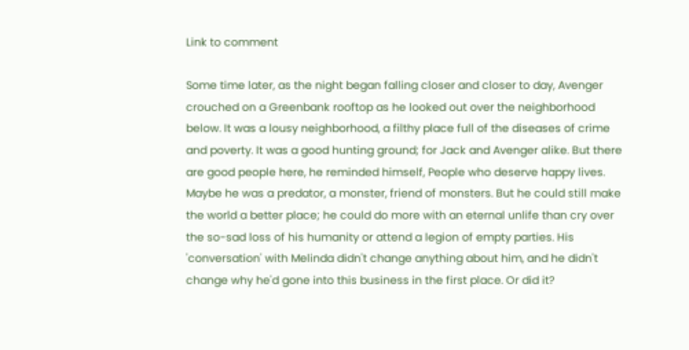Link to comment

Some time later, as the night began falling closer and closer to day, Avenger crouched on a Greenbank rooftop as he looked out over the neighborhood below. It was a lousy neighborhood, a filthy place full of the diseases of crime and poverty. It was a good hunting ground; for Jack and Avenger alike. But there are good people here, he reminded himself, People who deserve happy lives. Maybe he was a predator, a monster, friend of monsters. But he could still make the world a better place; he could do more with an eternal unlife than cry over the so-sad loss of his humanity or attend a legion of empty parties. His 'conversation' with Melinda didn't change anything about him, and he didn't change why he'd gone into this business in the first place. Or did it?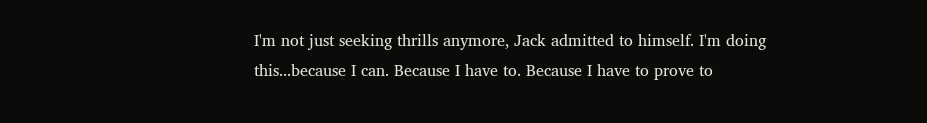I'm not just seeking thrills anymore, Jack admitted to himself. I'm doing this...because I can. Because I have to. Because I have to prove to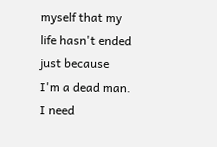myself that my life hasn't ended just because I'm a dead man. I need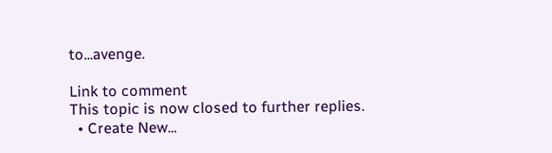to...avenge.

Link to comment
This topic is now closed to further replies.
  • Create New...